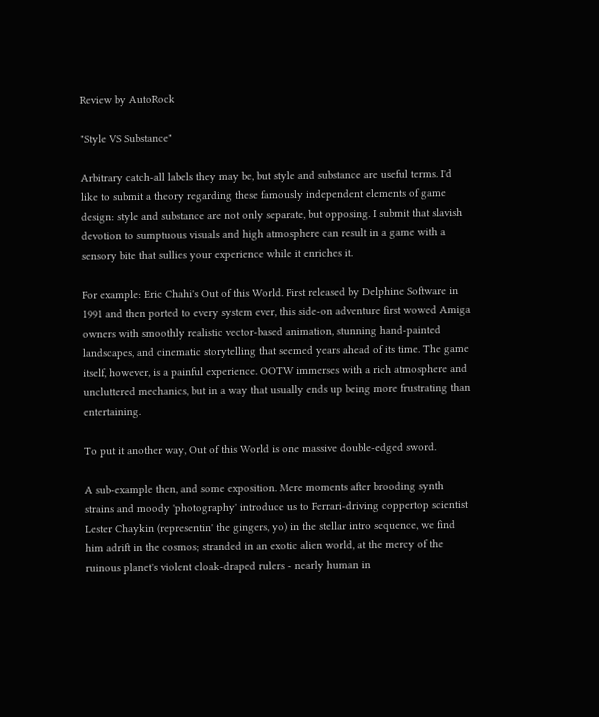Review by AutoRock

"Style VS Substance"

Arbitrary catch-all labels they may be, but style and substance are useful terms. I'd like to submit a theory regarding these famously independent elements of game design: style and substance are not only separate, but opposing. I submit that slavish devotion to sumptuous visuals and high atmosphere can result in a game with a sensory bite that sullies your experience while it enriches it.

For example: Eric Chahi's Out of this World. First released by Delphine Software in 1991 and then ported to every system ever, this side-on adventure first wowed Amiga owners with smoothly realistic vector-based animation, stunning hand-painted landscapes, and cinematic storytelling that seemed years ahead of its time. The game itself, however, is a painful experience. OOTW immerses with a rich atmosphere and uncluttered mechanics, but in a way that usually ends up being more frustrating than entertaining.

To put it another way, Out of this World is one massive double-edged sword.

A sub-example then, and some exposition. Mere moments after brooding synth strains and moody 'photography' introduce us to Ferrari-driving coppertop scientist Lester Chaykin (representin' the gingers, yo) in the stellar intro sequence, we find him adrift in the cosmos; stranded in an exotic alien world, at the mercy of the ruinous planet's violent cloak-draped rulers - nearly human in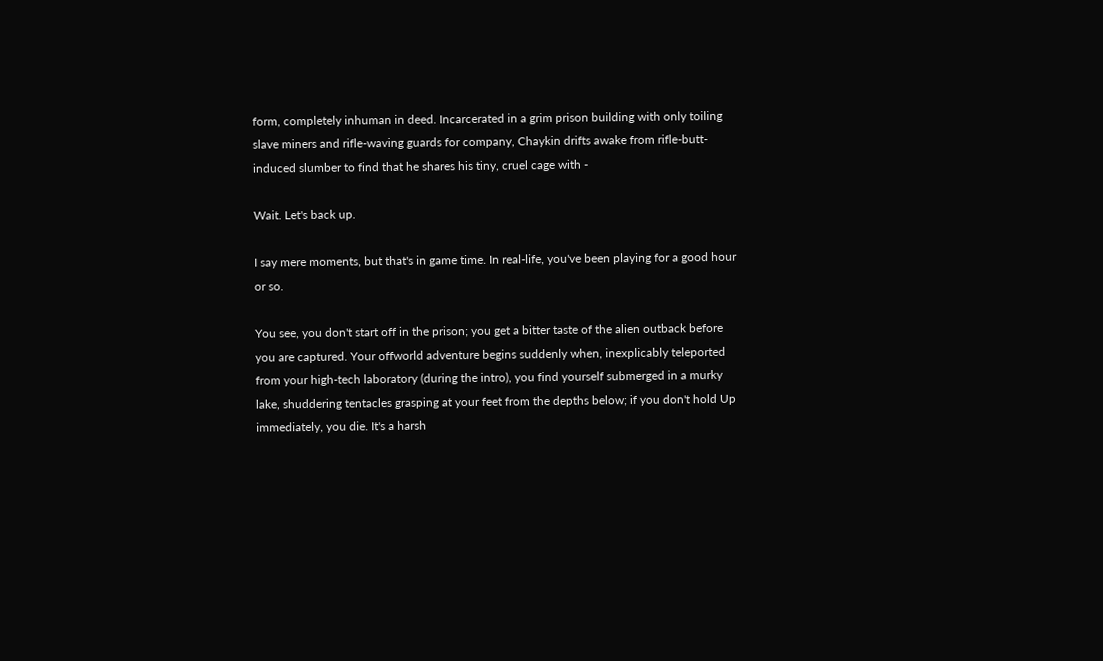form, completely inhuman in deed. Incarcerated in a grim prison building with only toiling slave miners and rifle-waving guards for company, Chaykin drifts awake from rifle-butt-induced slumber to find that he shares his tiny, cruel cage with -

Wait. Let's back up.

I say mere moments, but that's in game time. In real-life, you've been playing for a good hour or so.

You see, you don't start off in the prison; you get a bitter taste of the alien outback before you are captured. Your offworld adventure begins suddenly when, inexplicably teleported from your high-tech laboratory (during the intro), you find yourself submerged in a murky lake, shuddering tentacles grasping at your feet from the depths below; if you don't hold Up immediately, you die. It's a harsh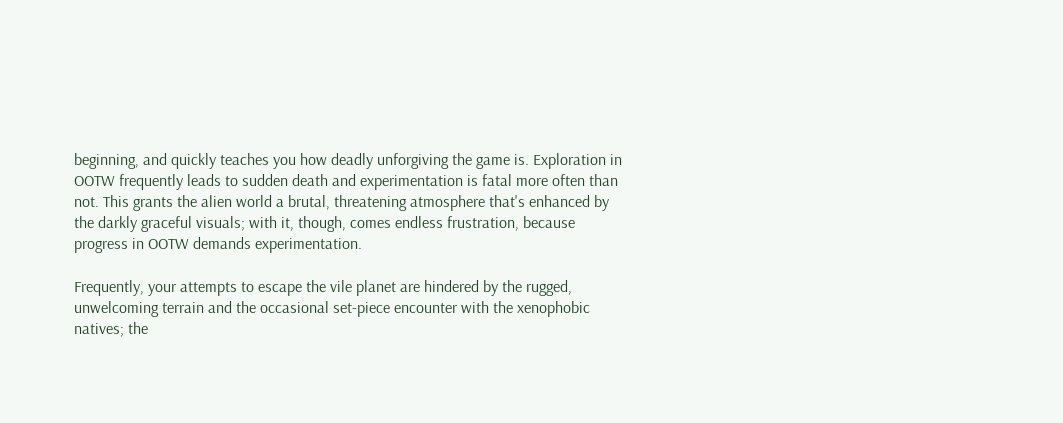beginning, and quickly teaches you how deadly unforgiving the game is. Exploration in OOTW frequently leads to sudden death and experimentation is fatal more often than not. This grants the alien world a brutal, threatening atmosphere that's enhanced by the darkly graceful visuals; with it, though, comes endless frustration, because progress in OOTW demands experimentation.

Frequently, your attempts to escape the vile planet are hindered by the rugged, unwelcoming terrain and the occasional set-piece encounter with the xenophobic natives; the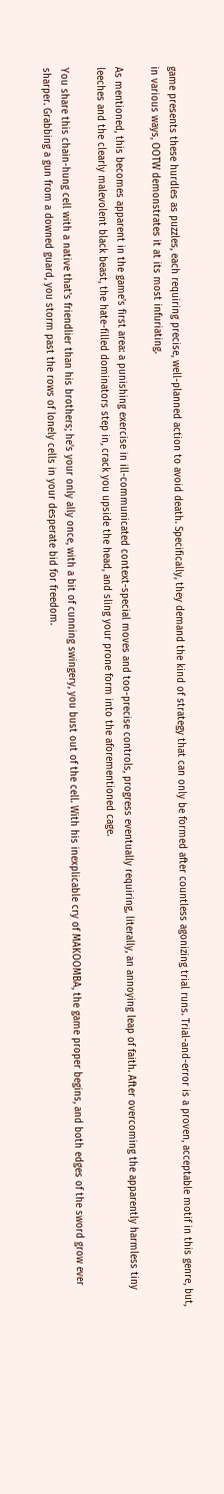game presents these hurdles as puzzles, each requiring precise, well-planned action to avoid death. Specifically, they demand the kind of strategy that can only be formed after countless agonizing trial runs. Trial-and-error is a proven, acceptable motif in this genre, but, in various ways, OOTW demonstrates it at its most infuriating.

As mentioned, this becomes apparent in the game's first area: a punishing exercise in ill-communicated context-special moves and too-precise controls, progress eventually requiring, literally, an annoying leap of faith. After overcoming the apparently harmless tiny leeches and the clearly malevolent black beast, the hate-filled dominators step in, crack you upside the head, and sling your prone form into the aforementioned cage.

You share this chain-hung cell with a native that's friendlier than his brothers; he's your only ally once, with a bit of cunning swingery, you bust out of the cell. With his inexplicable cry of MAKOOMBA, the game proper begins, and both edges of the sword grow ever sharper. Grabbing a gun from a downed guard, you storm past the rows of lonely cells in your desperate bid for freedom.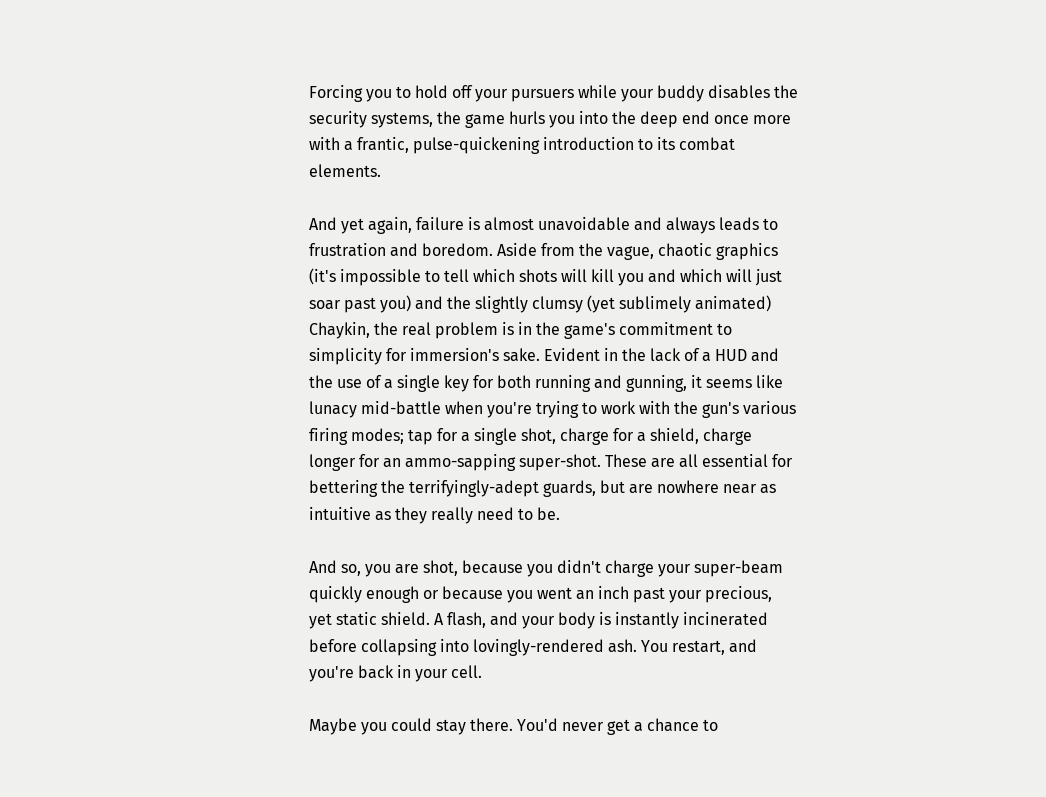Forcing you to hold off your pursuers while your buddy disables the security systems, the game hurls you into the deep end once more with a frantic, pulse-quickening introduction to its combat elements.

And yet again, failure is almost unavoidable and always leads to frustration and boredom. Aside from the vague, chaotic graphics (it's impossible to tell which shots will kill you and which will just soar past you) and the slightly clumsy (yet sublimely animated) Chaykin, the real problem is in the game's commitment to simplicity for immersion's sake. Evident in the lack of a HUD and the use of a single key for both running and gunning, it seems like lunacy mid-battle when you're trying to work with the gun's various firing modes; tap for a single shot, charge for a shield, charge longer for an ammo-sapping super-shot. These are all essential for bettering the terrifyingly-adept guards, but are nowhere near as intuitive as they really need to be.

And so, you are shot, because you didn't charge your super-beam quickly enough or because you went an inch past your precious, yet static shield. A flash, and your body is instantly incinerated before collapsing into lovingly-rendered ash. You restart, and you're back in your cell.

Maybe you could stay there. You'd never get a chance to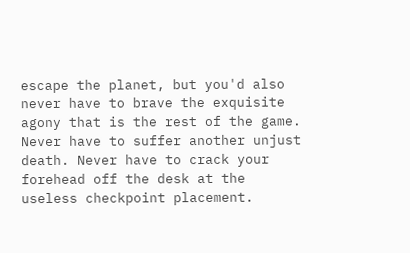escape the planet, but you'd also never have to brave the exquisite agony that is the rest of the game. Never have to suffer another unjust death. Never have to crack your forehead off the desk at the useless checkpoint placement.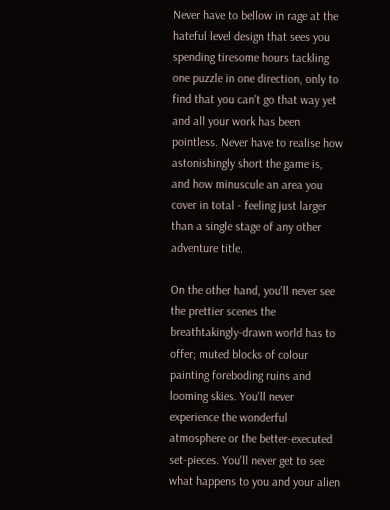Never have to bellow in rage at the hateful level design that sees you spending tiresome hours tackling one puzzle in one direction, only to find that you can't go that way yet and all your work has been pointless. Never have to realise how astonishingly short the game is, and how minuscule an area you cover in total - feeling just larger than a single stage of any other adventure title.

On the other hand, you'll never see the prettier scenes the breathtakingly-drawn world has to offer; muted blocks of colour painting foreboding ruins and looming skies. You'll never experience the wonderful atmosphere or the better-executed set-pieces. You'll never get to see what happens to you and your alien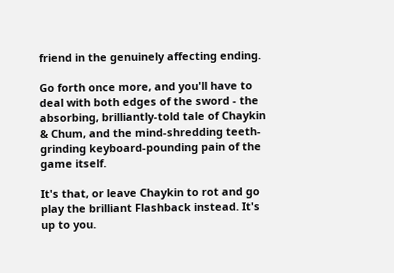friend in the genuinely affecting ending.

Go forth once more, and you'll have to deal with both edges of the sword - the absorbing, brilliantly-told tale of Chaykin & Chum, and the mind-shredding teeth-grinding keyboard-pounding pain of the game itself.

It's that, or leave Chaykin to rot and go play the brilliant Flashback instead. It's up to you.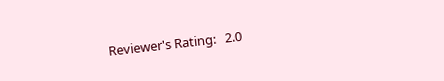Reviewer's Rating:   2.0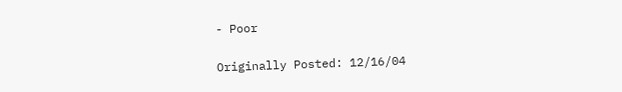- Poor

Originally Posted: 12/16/04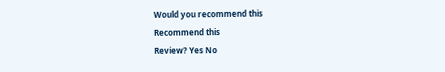Would you recommend this
Recommend this
Review? Yes No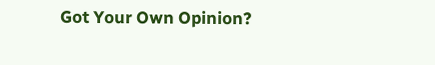Got Your Own Opinion?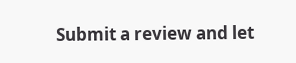Submit a review and let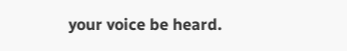your voice be heard.